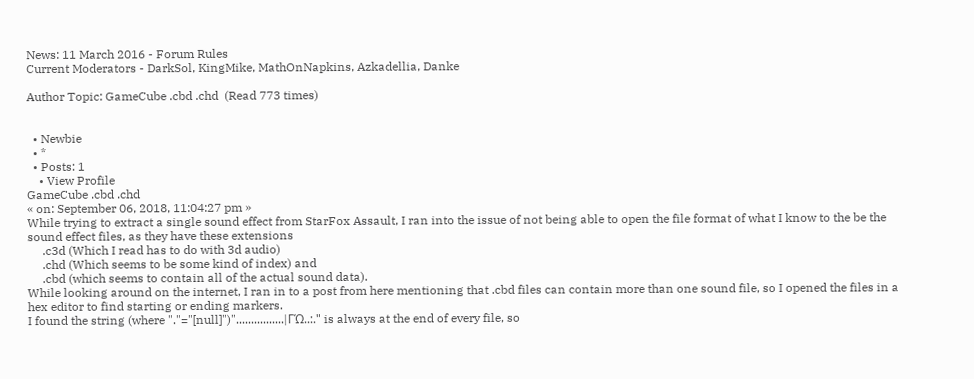News: 11 March 2016 - Forum Rules
Current Moderators - DarkSol, KingMike, MathOnNapkins, Azkadellia, Danke

Author Topic: GameCube .cbd .chd  (Read 773 times)


  • Newbie
  • *
  • Posts: 1
    • View Profile
GameCube .cbd .chd
« on: September 06, 2018, 11:04:27 pm »
While trying to extract a single sound effect from StarFox Assault, I ran into the issue of not being able to open the file format of what I know to the be the sound effect files, as they have these extensions
     .c3d (Which I read has to do with 3d audio)
     .chd (Which seems to be some kind of index) and
     .cbd (which seems to contain all of the actual sound data).
While looking around on the internet, I ran in to a post from here mentioning that .cbd files can contain more than one sound file, so I opened the files in a hex editor to find starting or ending markers.
I found the string (where "."="[null]")"................|ΓΏ..:." is always at the end of every file, so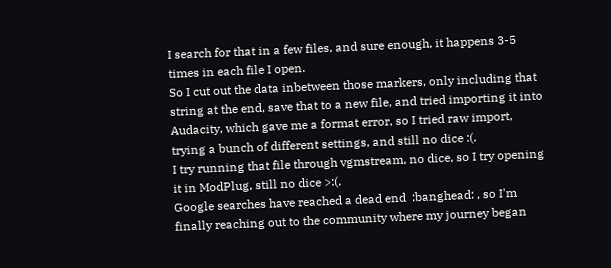I search for that in a few files, and sure enough, it happens 3-5 times in each file I open.
So I cut out the data inbetween those markers, only including that string at the end, save that to a new file, and tried importing it into Audacity, which gave me a format error, so I tried raw import, trying a bunch of different settings, and still no dice :(.
I try running that file through vgmstream, no dice, so I try opening it in ModPlug, still no dice >:(.
Google searches have reached a dead end  :banghead: , so I'm finally reaching out to the community where my journey began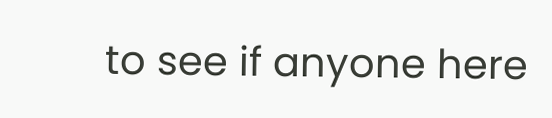to see if anyone here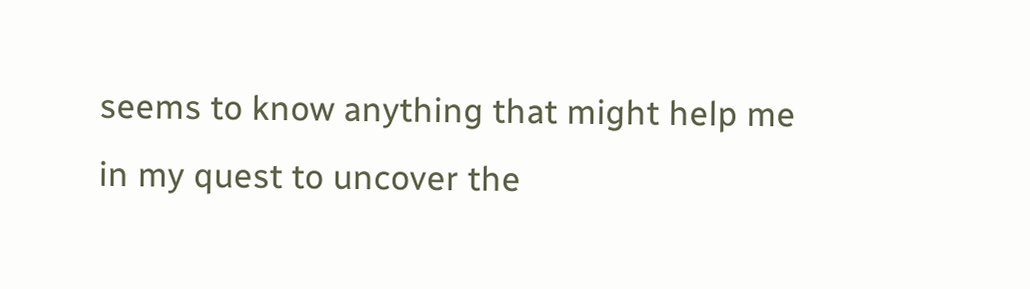seems to know anything that might help me in my quest to uncover the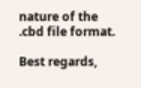nature of the .cbd file format.

Best regards,